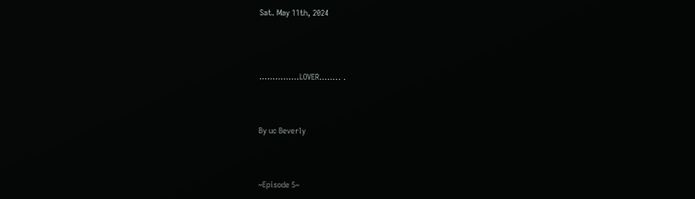Sat. May 11th, 2024





……………LOVER…….. .




By uc Beverly




~Episode 5~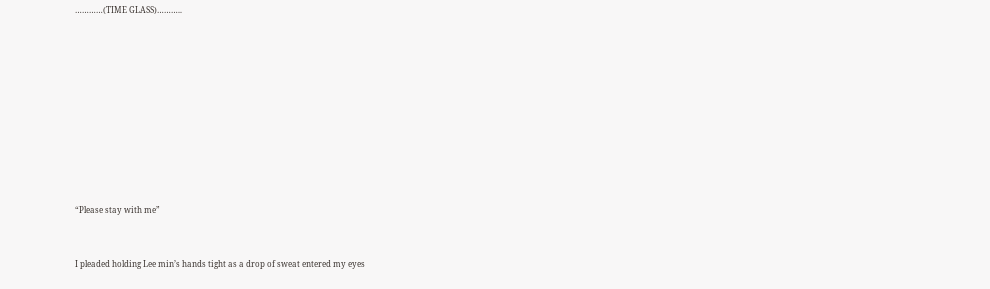…………(TIME GLASS)………..










“Please stay with me”


I pleaded holding Lee min’s hands tight as a drop of sweat entered my eyes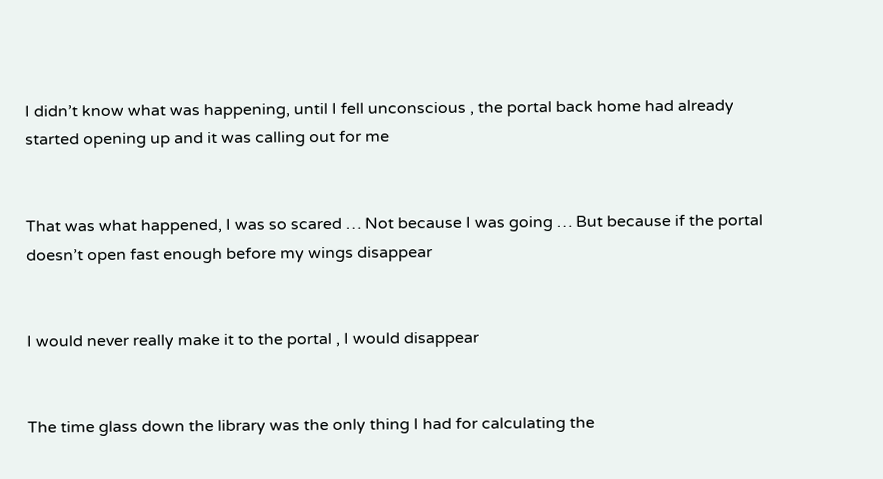I didn’t know what was happening, until I fell unconscious , the portal back home had already started opening up and it was calling out for me


That was what happened, I was so scared … Not because I was going … But because if the portal doesn’t open fast enough before my wings disappear


I would never really make it to the portal , I would disappear


The time glass down the library was the only thing I had for calculating the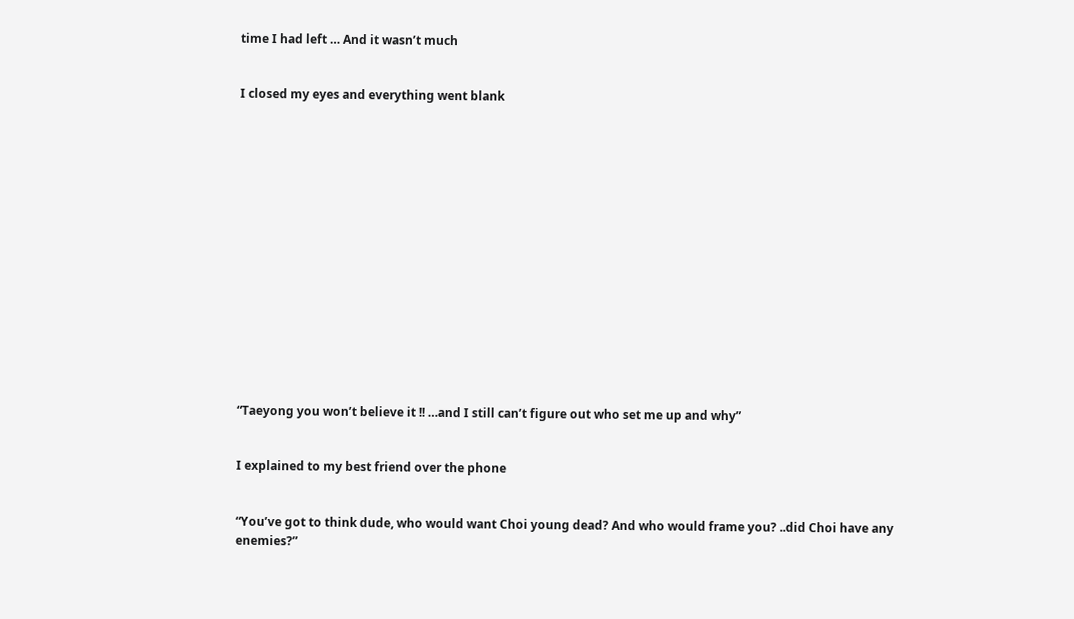time I had left … And it wasn’t much


I closed my eyes and everything went blank
















“Taeyong you won’t believe it !! …and I still can’t figure out who set me up and why”


I explained to my best friend over the phone


“You’ve got to think dude, who would want Choi young dead? And who would frame you? ..did Choi have any enemies?”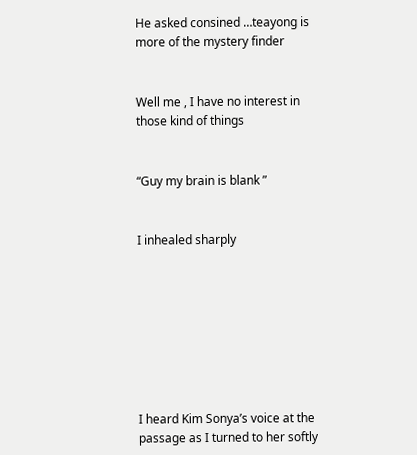He asked consined …teayong is more of the mystery finder


Well me , I have no interest in those kind of things


“Guy my brain is blank ”


I inhealed sharply








I heard Kim Sonya’s voice at the passage as I turned to her softly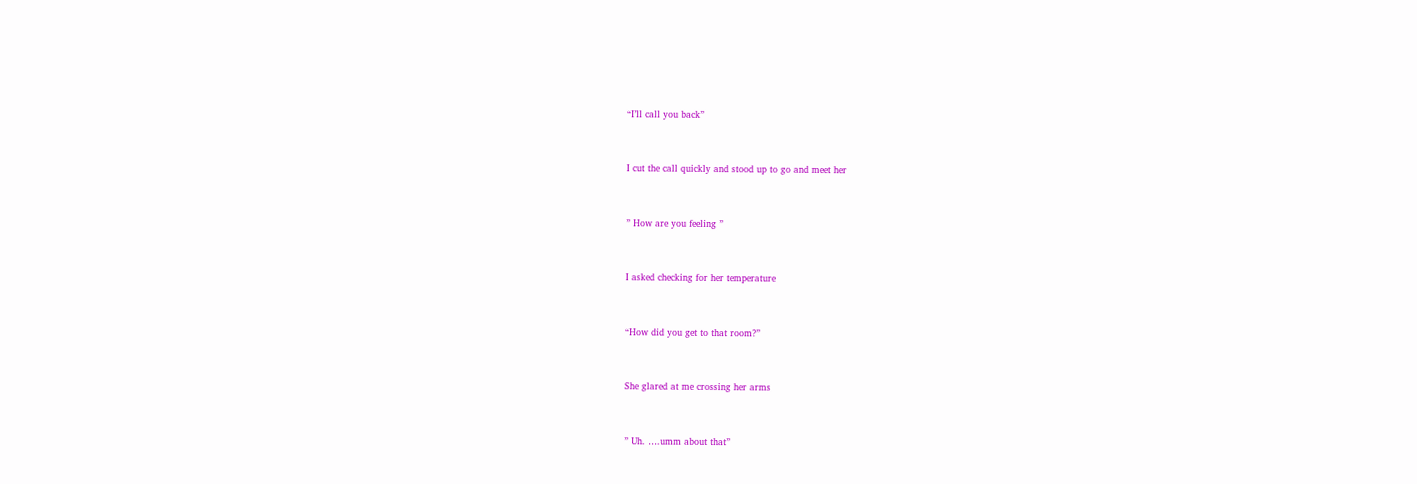“I’ll call you back”


I cut the call quickly and stood up to go and meet her


” How are you feeling ”


I asked checking for her temperature


“How did you get to that room?”


She glared at me crossing her arms


” Uh. ….umm about that”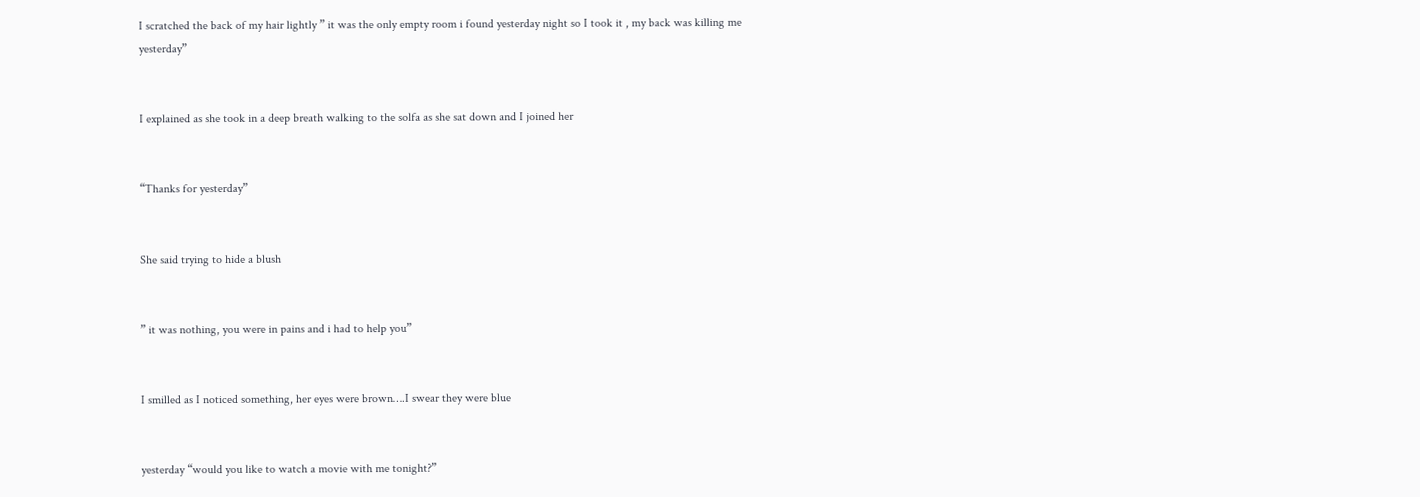I scratched the back of my hair lightly ” it was the only empty room i found yesterday night so I took it , my back was killing me yesterday”


I explained as she took in a deep breath walking to the solfa as she sat down and I joined her


“Thanks for yesterday”


She said trying to hide a blush


” it was nothing, you were in pains and i had to help you”


I smilled as I noticed something, her eyes were brown….I swear they were blue


yesterday “would you like to watch a movie with me tonight?”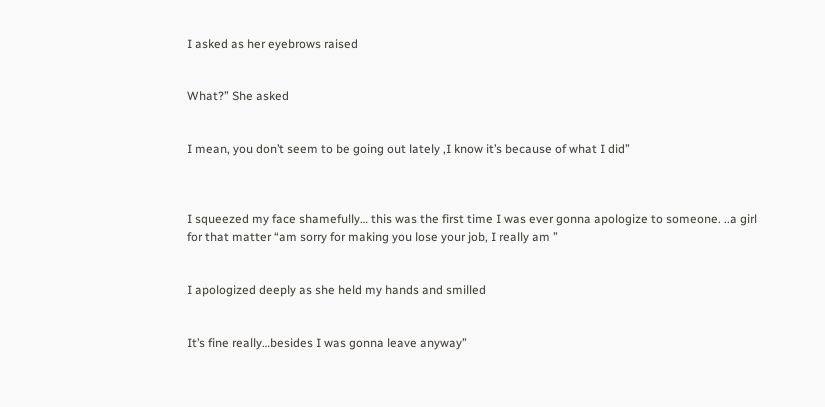I asked as her eyebrows raised


What?” She asked


I mean, you don’t seem to be going out lately ,I know it’s because of what I did”



I squeezed my face shamefully… this was the first time I was ever gonna apologize to someone. ..a girl for that matter “am sorry for making you lose your job, I really am ”


I apologized deeply as she held my hands and smilled


It’s fine really…besides I was gonna leave anyway”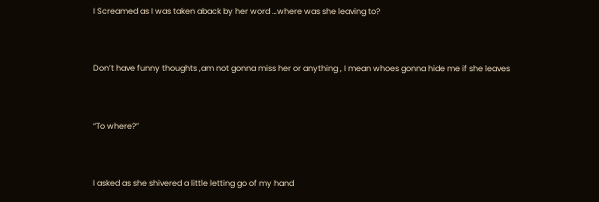I Screamed as I was taken aback by her word …where was she leaving to?


Don’t have funny thoughts ,am not gonna miss her or anything , I mean whoes gonna hide me if she leaves


“To where?”


I asked as she shivered a little letting go of my hand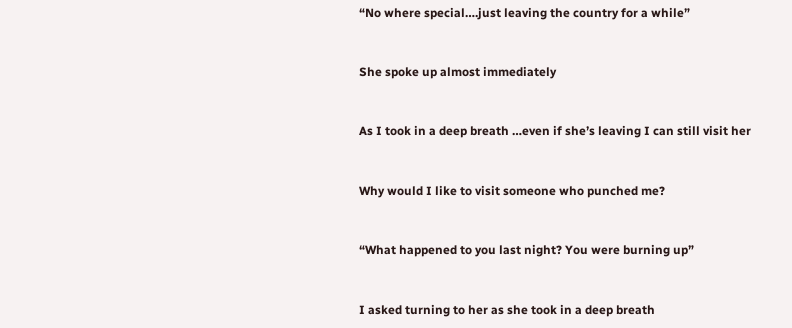“No where special….just leaving the country for a while”


She spoke up almost immediately


As I took in a deep breath …even if she’s leaving I can still visit her


Why would I like to visit someone who punched me?


“What happened to you last night? You were burning up”


I asked turning to her as she took in a deep breath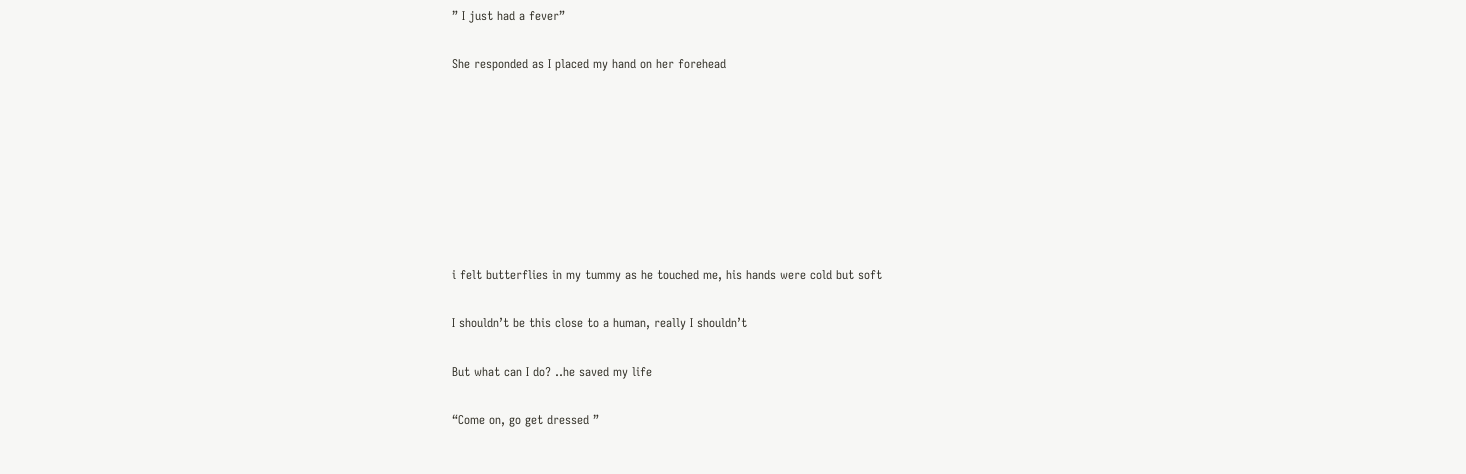” I just had a fever”


She responded as I placed my hand on her forehead












i felt butterflies in my tummy as he touched me, his hands were cold but soft


I shouldn’t be this close to a human, really I shouldn’t


But what can I do? ..he saved my life


“Come on, go get dressed ”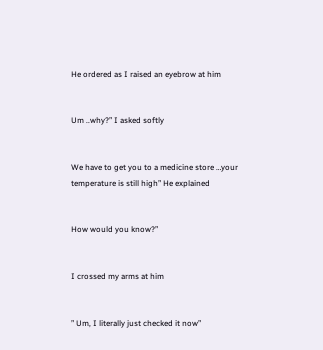He ordered as I raised an eyebrow at him


Um ..why?” I asked softly


We have to get you to a medicine store …your temperature is still high” He explained


How would you know?”


I crossed my arms at him


” Um, I literally just checked it now”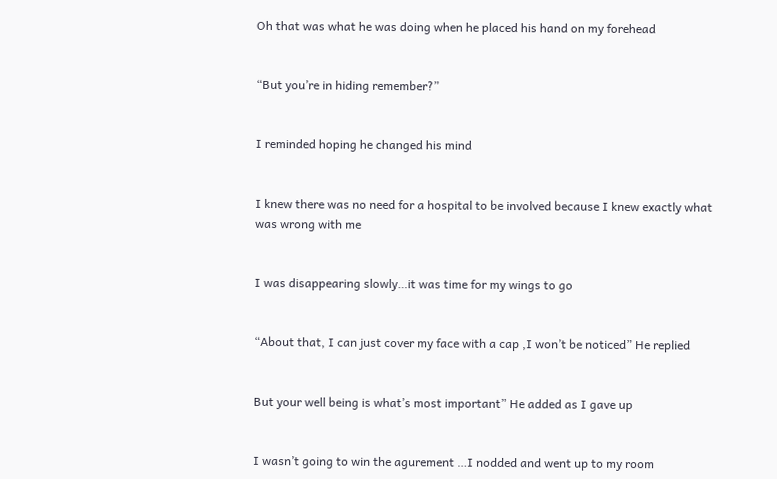Oh that was what he was doing when he placed his hand on my forehead


“But you’re in hiding remember?”


I reminded hoping he changed his mind


I knew there was no need for a hospital to be involved because I knew exactly what was wrong with me


I was disappearing slowly…it was time for my wings to go


“About that, I can just cover my face with a cap ,I won’t be noticed” He replied


But your well being is what’s most important” He added as I gave up


I wasn’t going to win the agurement …I nodded and went up to my room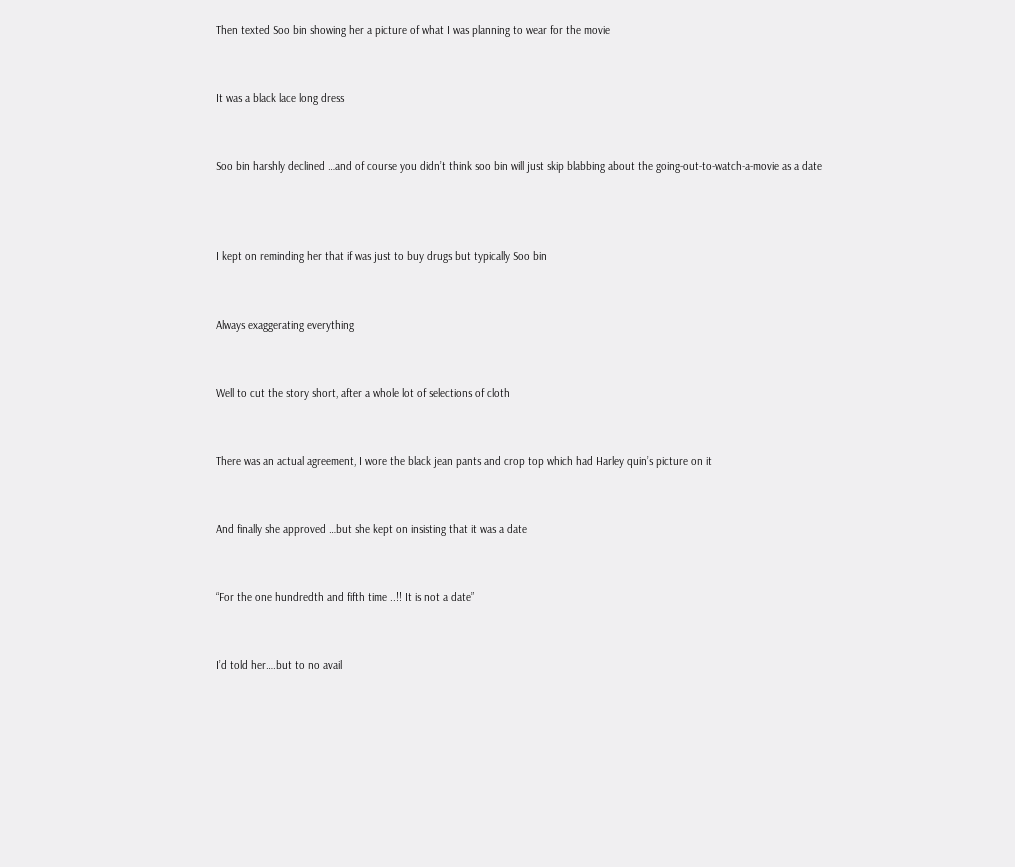Then texted Soo bin showing her a picture of what I was planning to wear for the movie


It was a black lace long dress


Soo bin harshly declined …and of course you didn’t think soo bin will just skip blabbing about the going-out-to-watch-a-movie as a date



I kept on reminding her that if was just to buy drugs but typically Soo bin


Always exaggerating everything


Well to cut the story short, after a whole lot of selections of cloth


There was an actual agreement, I wore the black jean pants and crop top which had Harley quin’s picture on it


And finally she approved …but she kept on insisting that it was a date


“For the one hundredth and fifth time ..!! It is not a date”


I’d told her….but to no avail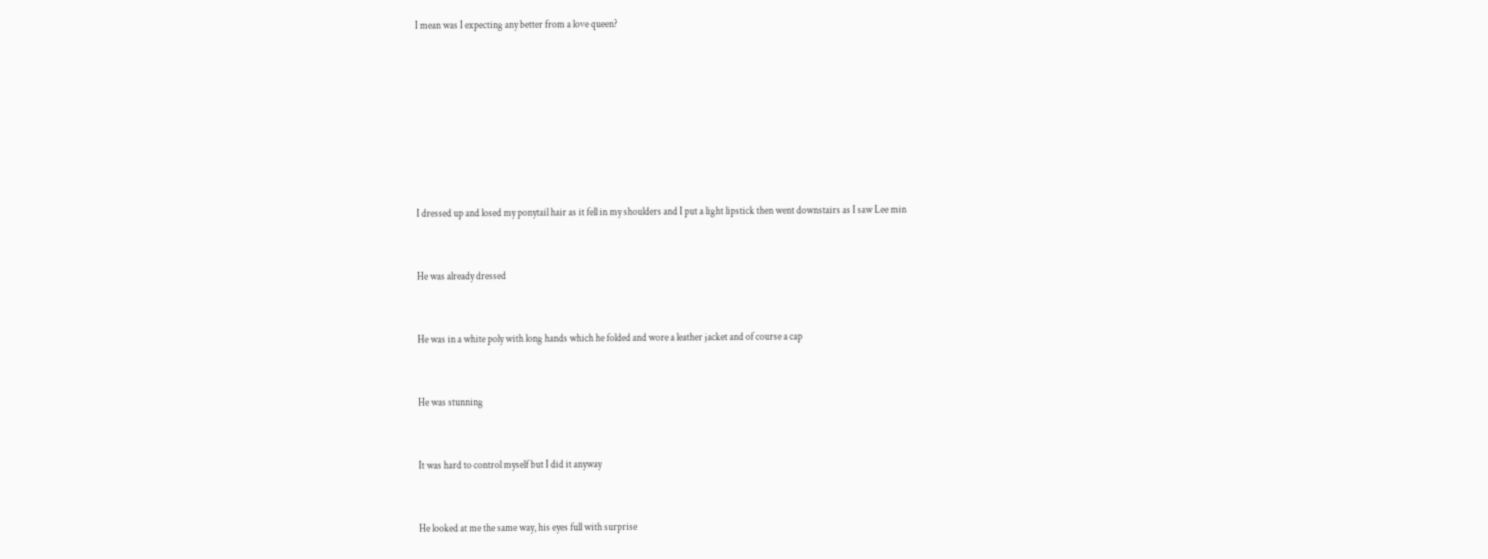I mean was I expecting any better from a love queen?








I dressed up and losed my ponytail hair as it fell in my shoulders and I put a light lipstick then went downstairs as I saw Lee min


He was already dressed


He was in a white poly with long hands which he folded and wore a leather jacket and of course a cap


He was stunning


It was hard to control myself but I did it anyway


He looked at me the same way, his eyes full with surprise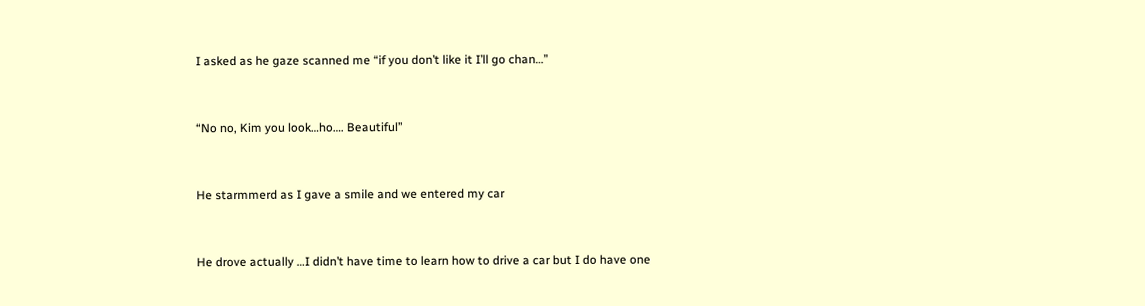I asked as he gaze scanned me “if you don’t like it I’ll go chan…”


“No no, Kim you look…ho…. Beautiful”


He starmmerd as I gave a smile and we entered my car


He drove actually …I didn’t have time to learn how to drive a car but I do have one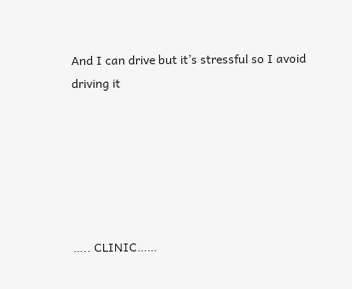And I can drive but it’s stressful so I avoid driving it






….. CLINIC……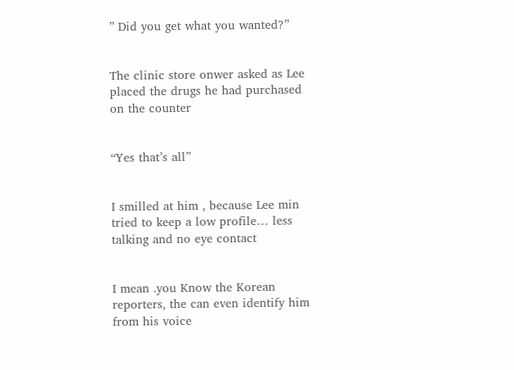” Did you get what you wanted?”


The clinic store onwer asked as Lee placed the drugs he had purchased on the counter


“Yes that’s all”


I smilled at him , because Lee min tried to keep a low profile… less talking and no eye contact


I mean .you Know the Korean reporters, the can even identify him from his voice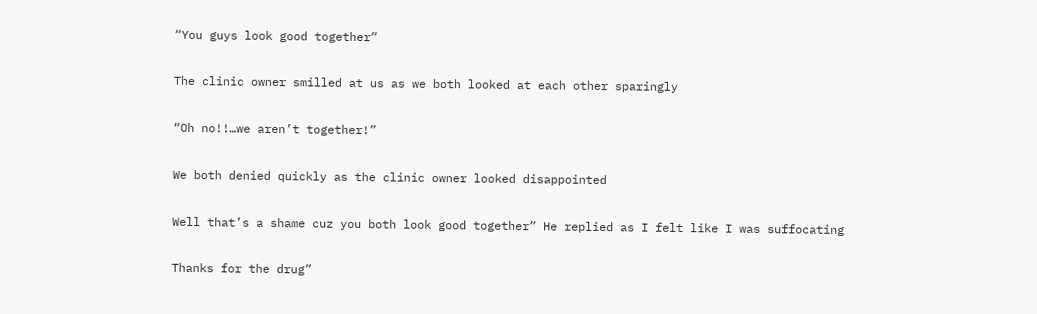“You guys look good together”


The clinic owner smilled at us as we both looked at each other sparingly


“Oh no!!…we aren’t together!”


We both denied quickly as the clinic owner looked disappointed


Well that’s a shame cuz you both look good together” He replied as I felt like I was suffocating


Thanks for the drug”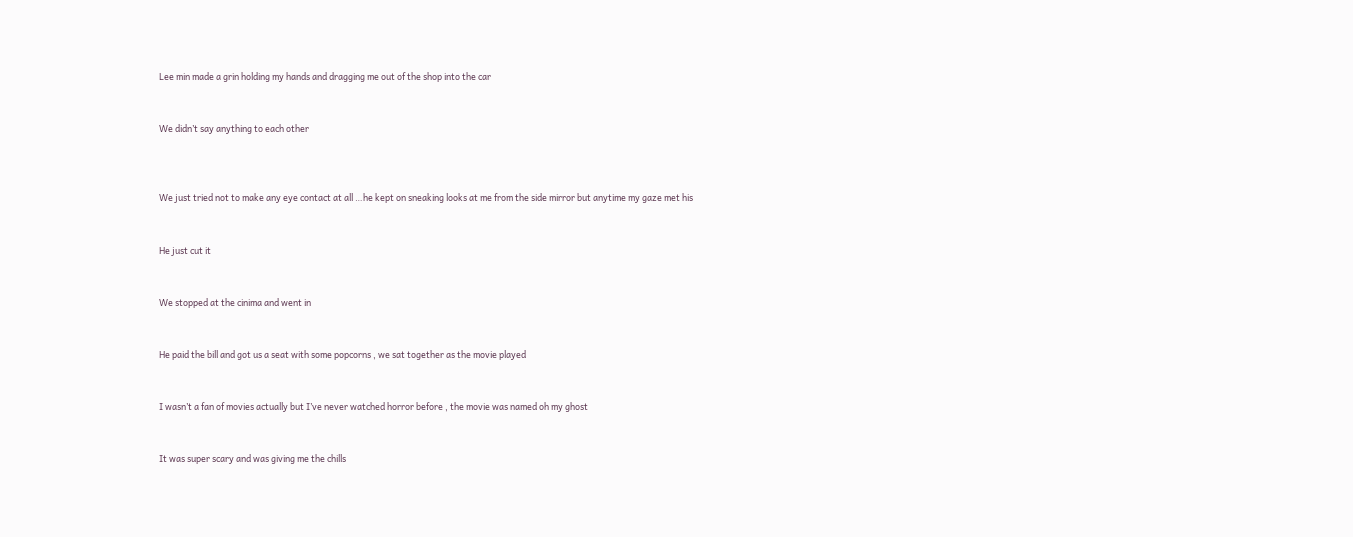Lee min made a grin holding my hands and dragging me out of the shop into the car


We didn’t say anything to each other



We just tried not to make any eye contact at all …he kept on sneaking looks at me from the side mirror but anytime my gaze met his


He just cut it


We stopped at the cinima and went in


He paid the bill and got us a seat with some popcorns , we sat together as the movie played


I wasn’t a fan of movies actually but I’ve never watched horror before , the movie was named oh my ghost


It was super scary and was giving me the chills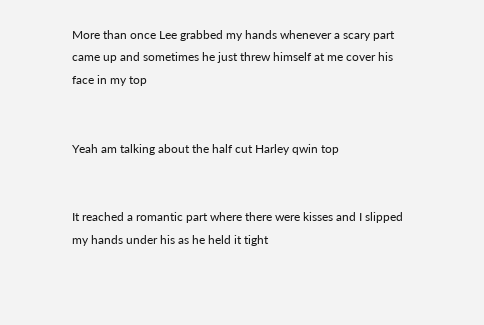More than once Lee grabbed my hands whenever a scary part came up and sometimes he just threw himself at me cover his face in my top


Yeah am talking about the half cut Harley qwin top


It reached a romantic part where there were kisses and I slipped my hands under his as he held it tight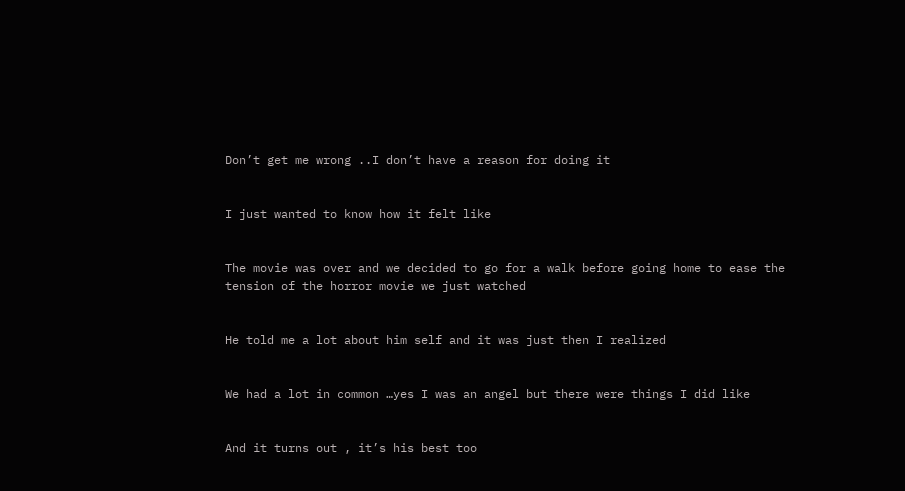Don’t get me wrong ..I don’t have a reason for doing it


I just wanted to know how it felt like


The movie was over and we decided to go for a walk before going home to ease the tension of the horror movie we just watched


He told me a lot about him self and it was just then I realized


We had a lot in common …yes I was an angel but there were things I did like


And it turns out , it’s his best too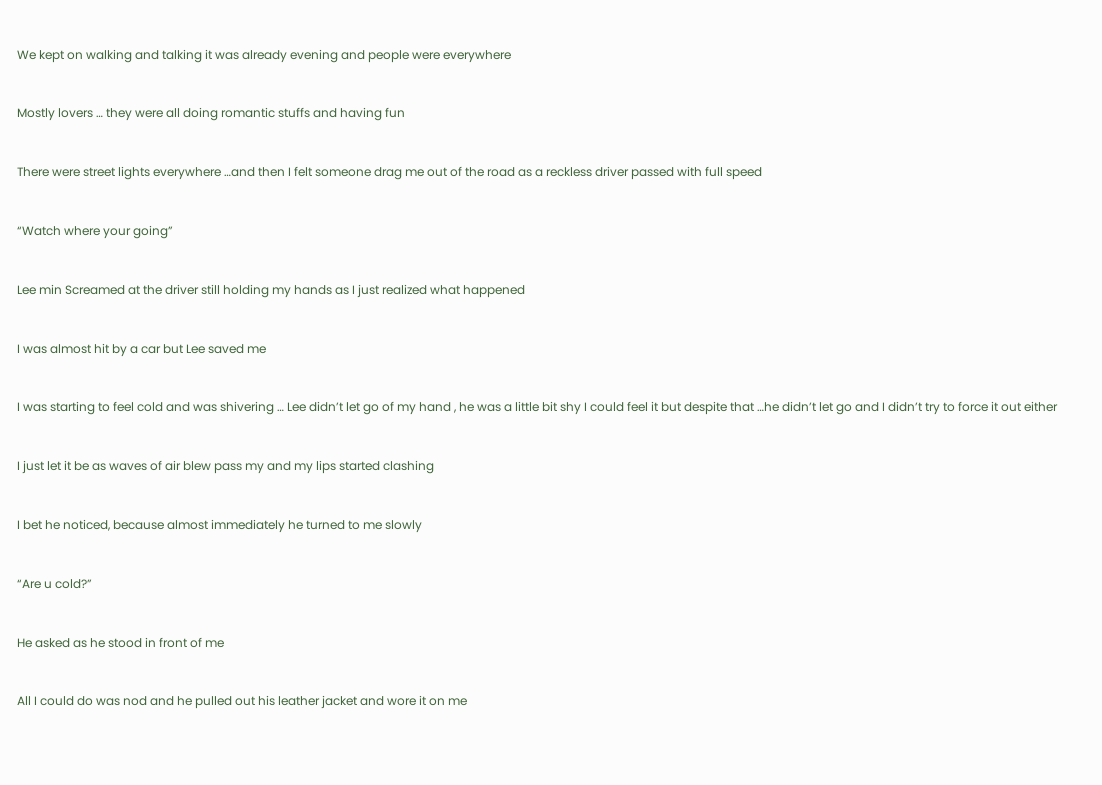We kept on walking and talking it was already evening and people were everywhere


Mostly lovers … they were all doing romantic stuffs and having fun


There were street lights everywhere …and then I felt someone drag me out of the road as a reckless driver passed with full speed


“Watch where your going”


Lee min Screamed at the driver still holding my hands as I just realized what happened


I was almost hit by a car but Lee saved me


I was starting to feel cold and was shivering … Lee didn’t let go of my hand , he was a little bit shy I could feel it but despite that …he didn’t let go and I didn’t try to force it out either


I just let it be as waves of air blew pass my and my lips started clashing


I bet he noticed, because almost immediately he turned to me slowly


“Are u cold?”


He asked as he stood in front of me


All I could do was nod and he pulled out his leather jacket and wore it on me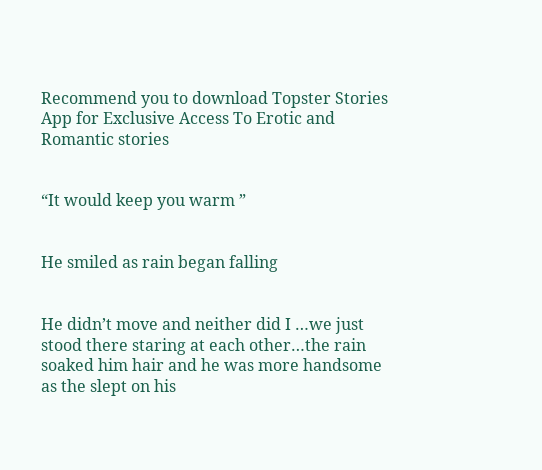Recommend you to download Topster Stories App for Exclusive Access To Erotic and Romantic stories


“It would keep you warm ”


He smiled as rain began falling


He didn’t move and neither did I …we just stood there staring at each other…the rain soaked him hair and he was more handsome as the slept on his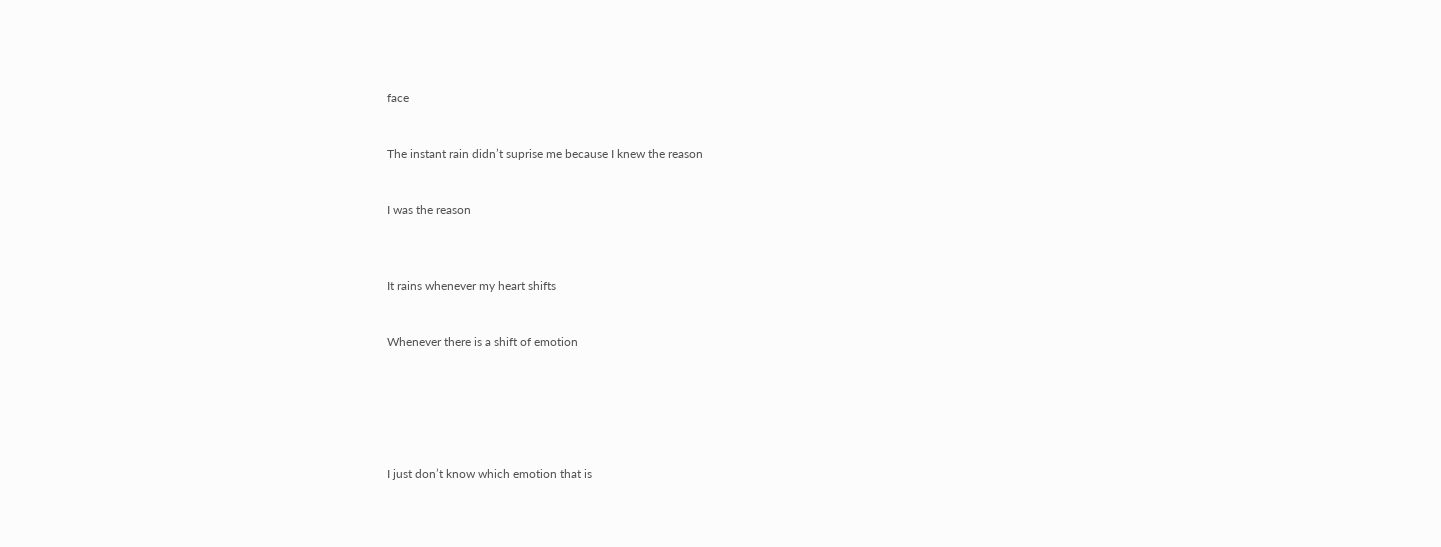face


The instant rain didn’t suprise me because I knew the reason


I was the reason



It rains whenever my heart shifts


Whenever there is a shift of emotion






I just don’t know which emotion that is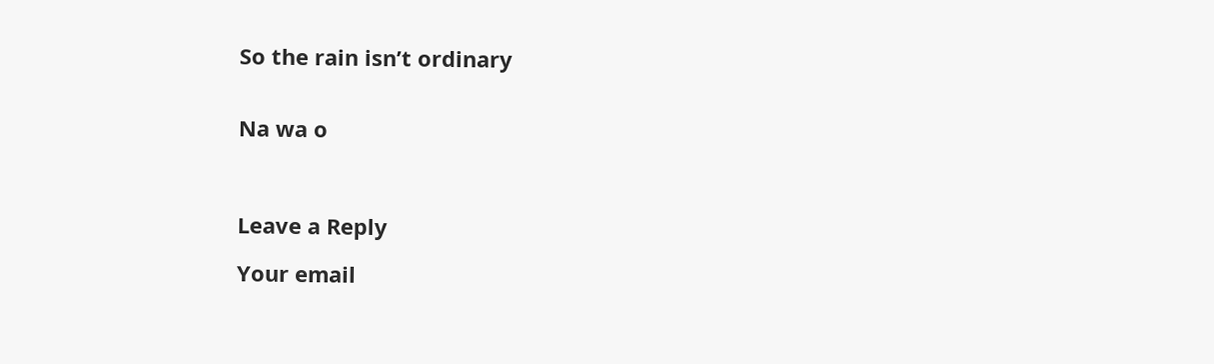So the rain isn’t ordinary


Na wa o



Leave a Reply

Your email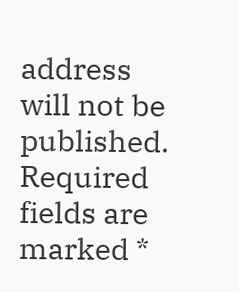address will not be published. Required fields are marked *